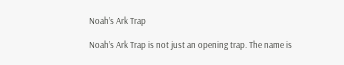Noah’s Ark Trap

Noah’s Ark Trap is not just an opening trap. The name is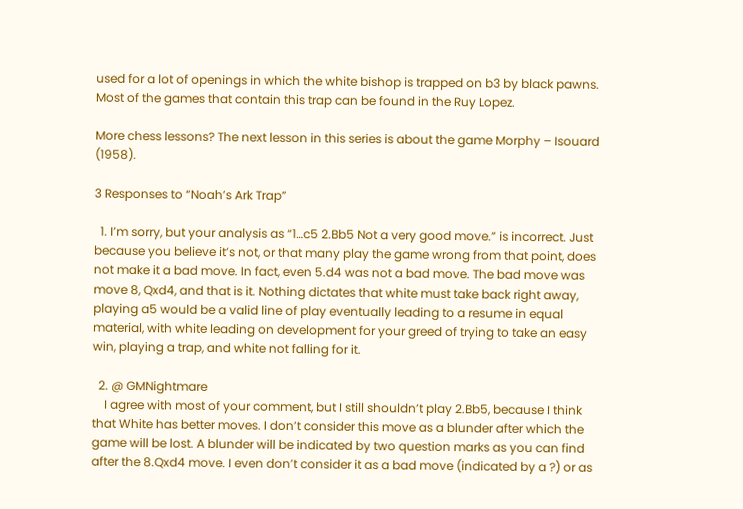used for a lot of openings in which the white bishop is trapped on b3 by black pawns. Most of the games that contain this trap can be found in the Ruy Lopez.

More chess lessons? The next lesson in this series is about the game Morphy – Isouard (1958).

3 Responses to “Noah’s Ark Trap”

  1. I’m sorry, but your analysis as “1…c5 2.Bb5 Not a very good move.” is incorrect. Just because you believe it’s not, or that many play the game wrong from that point, does not make it a bad move. In fact, even 5.d4 was not a bad move. The bad move was move 8, Qxd4, and that is it. Nothing dictates that white must take back right away, playing a5 would be a valid line of play eventually leading to a resume in equal material, with white leading on development for your greed of trying to take an easy win, playing a trap, and white not falling for it.

  2. @ GMNightmare
    I agree with most of your comment, but I still shouldn’t play 2.Bb5, because I think that White has better moves. I don’t consider this move as a blunder after which the game will be lost. A blunder will be indicated by two question marks as you can find after the 8.Qxd4 move. I even don’t consider it as a bad move (indicated by a ?) or as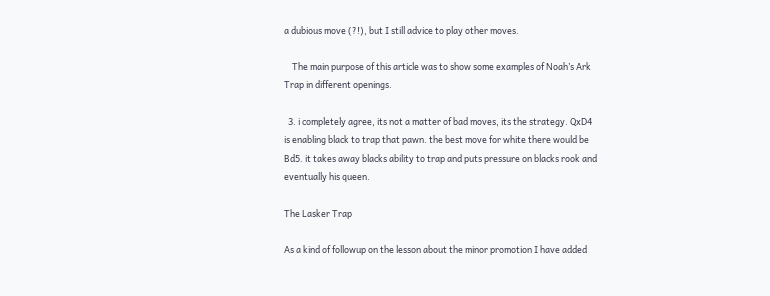a dubious move (?!), but I still advice to play other moves.

    The main purpose of this article was to show some examples of Noah’s Ark Trap in different openings.

  3. i completely agree, its not a matter of bad moves, its the strategy. QxD4 is enabling black to trap that pawn. the best move for white there would be Bd5. it takes away blacks ability to trap and puts pressure on blacks rook and eventually his queen.

The Lasker Trap

As a kind of followup on the lesson about the minor promotion I have added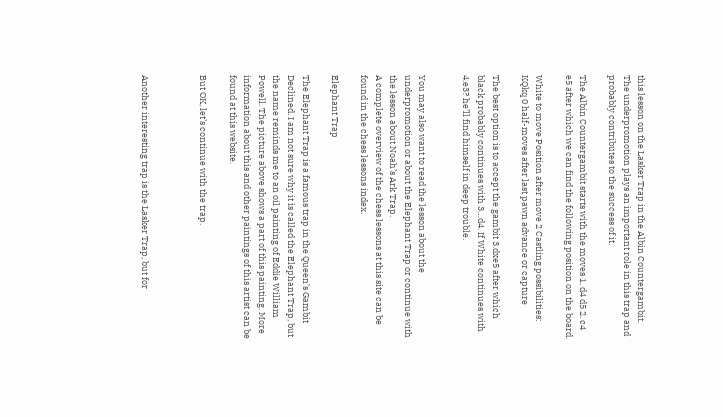this lesson on the Lasker Trap in the Albin Countergambit. The underpromotion plays an important role in this trap and probably contributes to the success of it.

The Albin Countergambit starts with the moves 1. d4 d5 2. c4 e5 after which we can find the following position on the board.

White to move Position after move 2 Castling possibilities: KQkq 0 half-moves after last pawn advance or capture

The best option is to accept the gambit 3.dxe5 after which black probably continues with 3…d4. If White continues with 4.e3? he’ll find himself in deep trouble.


You may also want to read the lesson about the underpromotion or about the Elephant Trap or continue with the lesson about Noah’s Ark Trap.
A complete overview of the chess lessons at this site can be found in the chess lessons index.

Elephant Trap

The Elephant Trap is a famous trap in the Queen’s Gambit Declined. I am not sure why it is called the Elephant Trap, but the name reminds me to an oil painting of Eddie William Powell. The picture above shows a part of this painting. More information about this and other paintings of this artist can be found at this website.

But OK, let’s continue with the trap.



Another interesting trap is the Lasker Trap, but for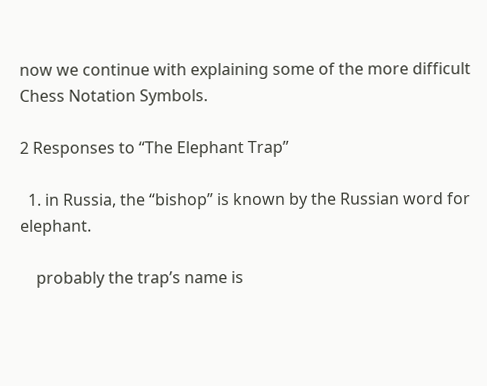now we continue with explaining some of the more difficult Chess Notation Symbols.

2 Responses to “The Elephant Trap”

  1. in Russia, the “bishop” is known by the Russian word for elephant.

    probably the trap’s name is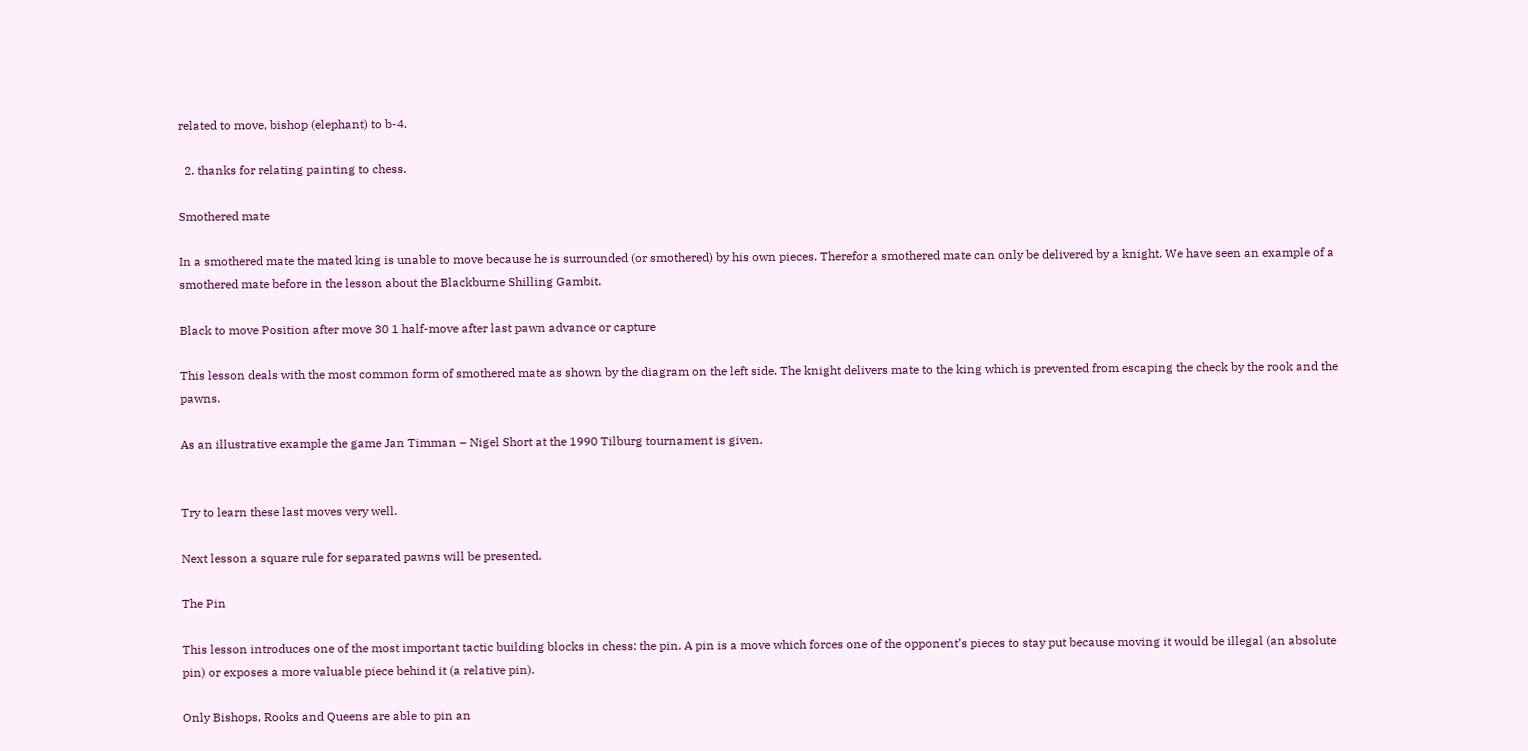related to move, bishop (elephant) to b-4.

  2. thanks for relating painting to chess.

Smothered mate

In a smothered mate the mated king is unable to move because he is surrounded (or smothered) by his own pieces. Therefor a smothered mate can only be delivered by a knight. We have seen an example of a smothered mate before in the lesson about the Blackburne Shilling Gambit.

Black to move Position after move 30 1 half-move after last pawn advance or capture

This lesson deals with the most common form of smothered mate as shown by the diagram on the left side. The knight delivers mate to the king which is prevented from escaping the check by the rook and the pawns.

As an illustrative example the game Jan Timman – Nigel Short at the 1990 Tilburg tournament is given.


Try to learn these last moves very well.

Next lesson a square rule for separated pawns will be presented.

The Pin

This lesson introduces one of the most important tactic building blocks in chess: the pin. A pin is a move which forces one of the opponent’s pieces to stay put because moving it would be illegal (an absolute pin) or exposes a more valuable piece behind it (a relative pin).

Only Bishops, Rooks and Queens are able to pin an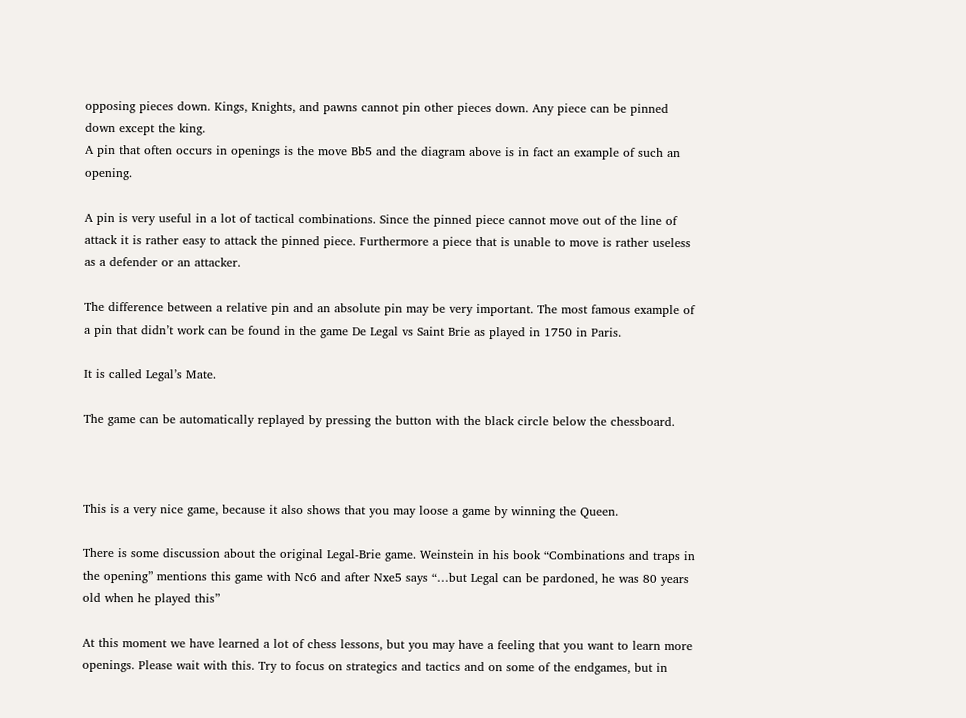opposing pieces down. Kings, Knights, and pawns cannot pin other pieces down. Any piece can be pinned down except the king.
A pin that often occurs in openings is the move Bb5 and the diagram above is in fact an example of such an opening.

A pin is very useful in a lot of tactical combinations. Since the pinned piece cannot move out of the line of attack it is rather easy to attack the pinned piece. Furthermore a piece that is unable to move is rather useless as a defender or an attacker.

The difference between a relative pin and an absolute pin may be very important. The most famous example of a pin that didn’t work can be found in the game De Legal vs Saint Brie as played in 1750 in Paris.

It is called Legal’s Mate.

The game can be automatically replayed by pressing the button with the black circle below the chessboard.



This is a very nice game, because it also shows that you may loose a game by winning the Queen.

There is some discussion about the original Legal-Brie game. Weinstein in his book “Combinations and traps in the opening” mentions this game with Nc6 and after Nxe5 says “…but Legal can be pardoned, he was 80 years old when he played this”

At this moment we have learned a lot of chess lessons, but you may have a feeling that you want to learn more openings. Please wait with this. Try to focus on strategics and tactics and on some of the endgames, but in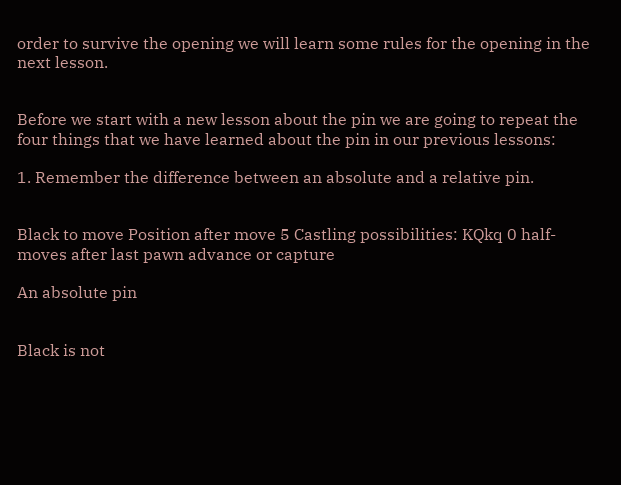order to survive the opening we will learn some rules for the opening in the next lesson.


Before we start with a new lesson about the pin we are going to repeat the four things that we have learned about the pin in our previous lessons:

1. Remember the difference between an absolute and a relative pin.


Black to move Position after move 5 Castling possibilities: KQkq 0 half-moves after last pawn advance or capture

An absolute pin


Black is not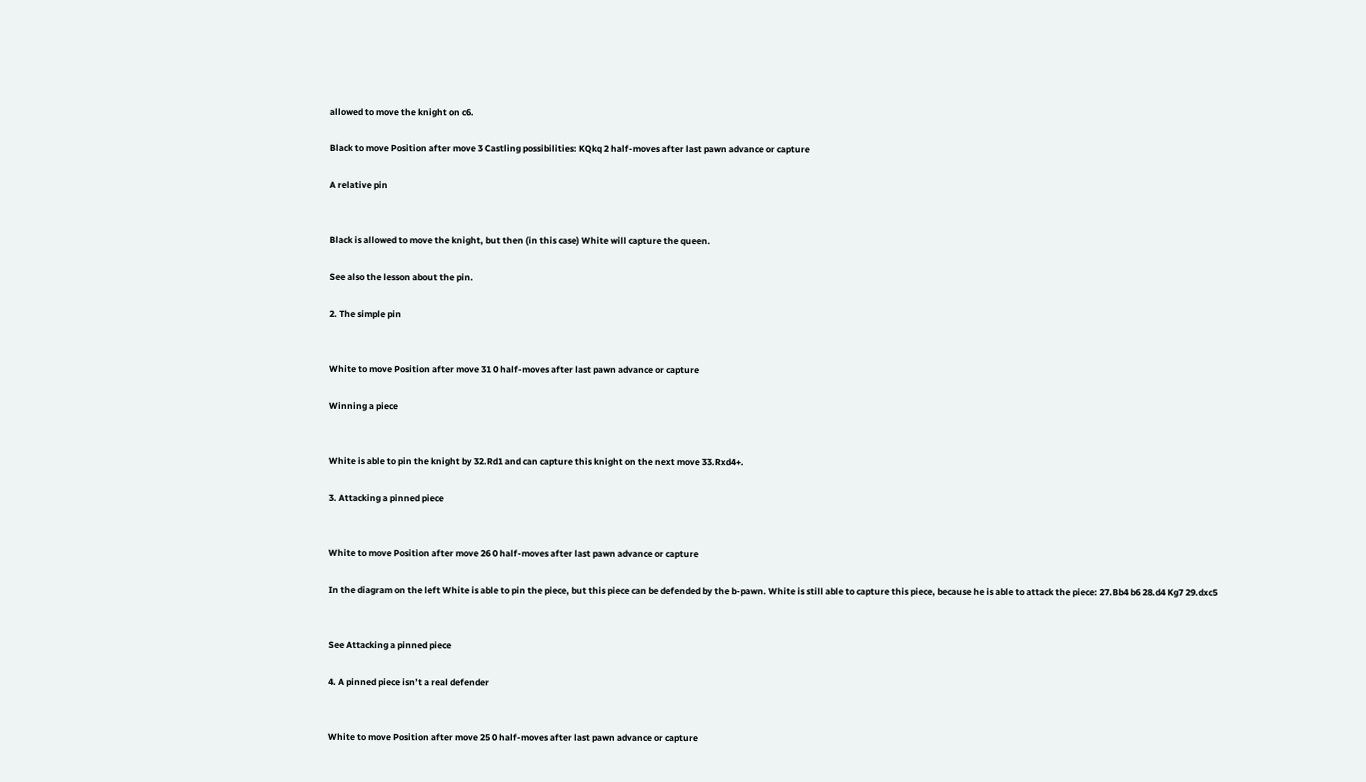allowed to move the knight on c6.

Black to move Position after move 3 Castling possibilities: KQkq 2 half-moves after last pawn advance or capture

A relative pin


Black is allowed to move the knight, but then (in this case) White will capture the queen.

See also the lesson about the pin.

2. The simple pin


White to move Position after move 31 0 half-moves after last pawn advance or capture

Winning a piece


White is able to pin the knight by 32.Rd1 and can capture this knight on the next move 33.Rxd4+.

3. Attacking a pinned piece


White to move Position after move 26 0 half-moves after last pawn advance or capture

In the diagram on the left White is able to pin the piece, but this piece can be defended by the b-pawn. White is still able to capture this piece, because he is able to attack the piece: 27.Bb4 b6 28.d4 Kg7 29.dxc5


See Attacking a pinned piece

4. A pinned piece isn’t a real defender


White to move Position after move 25 0 half-moves after last pawn advance or capture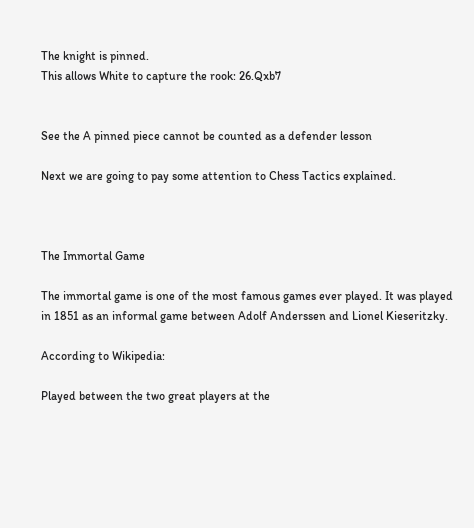The knight is pinned.
This allows White to capture the rook: 26.Qxb7


See the A pinned piece cannot be counted as a defender lesson

Next we are going to pay some attention to Chess Tactics explained.



The Immortal Game

The immortal game is one of the most famous games ever played. It was played in 1851 as an informal game between Adolf Anderssen and Lionel Kieseritzky.

According to Wikipedia:

Played between the two great players at the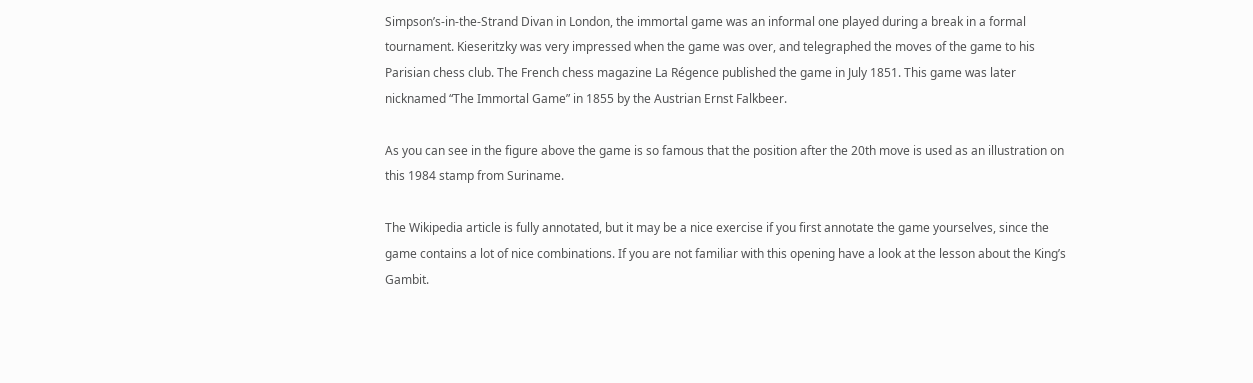Simpson’s-in-the-Strand Divan in London, the immortal game was an informal one played during a break in a formal tournament. Kieseritzky was very impressed when the game was over, and telegraphed the moves of the game to his Parisian chess club. The French chess magazine La Régence published the game in July 1851. This game was later nicknamed “The Immortal Game” in 1855 by the Austrian Ernst Falkbeer.

As you can see in the figure above the game is so famous that the position after the 20th move is used as an illustration on this 1984 stamp from Suriname.

The Wikipedia article is fully annotated, but it may be a nice exercise if you first annotate the game yourselves, since the game contains a lot of nice combinations. If you are not familiar with this opening have a look at the lesson about the King’s Gambit.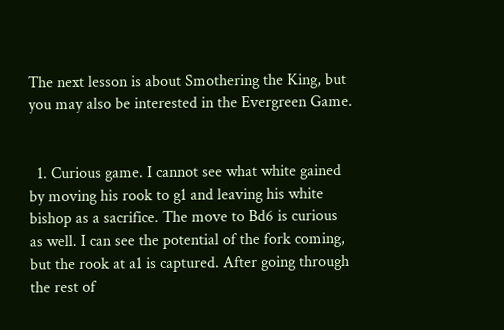The next lesson is about Smothering the King, but you may also be interested in the Evergreen Game.


  1. Curious game. I cannot see what white gained by moving his rook to g1 and leaving his white bishop as a sacrifice. The move to Bd6 is curious as well. I can see the potential of the fork coming, but the rook at a1 is captured. After going through the rest of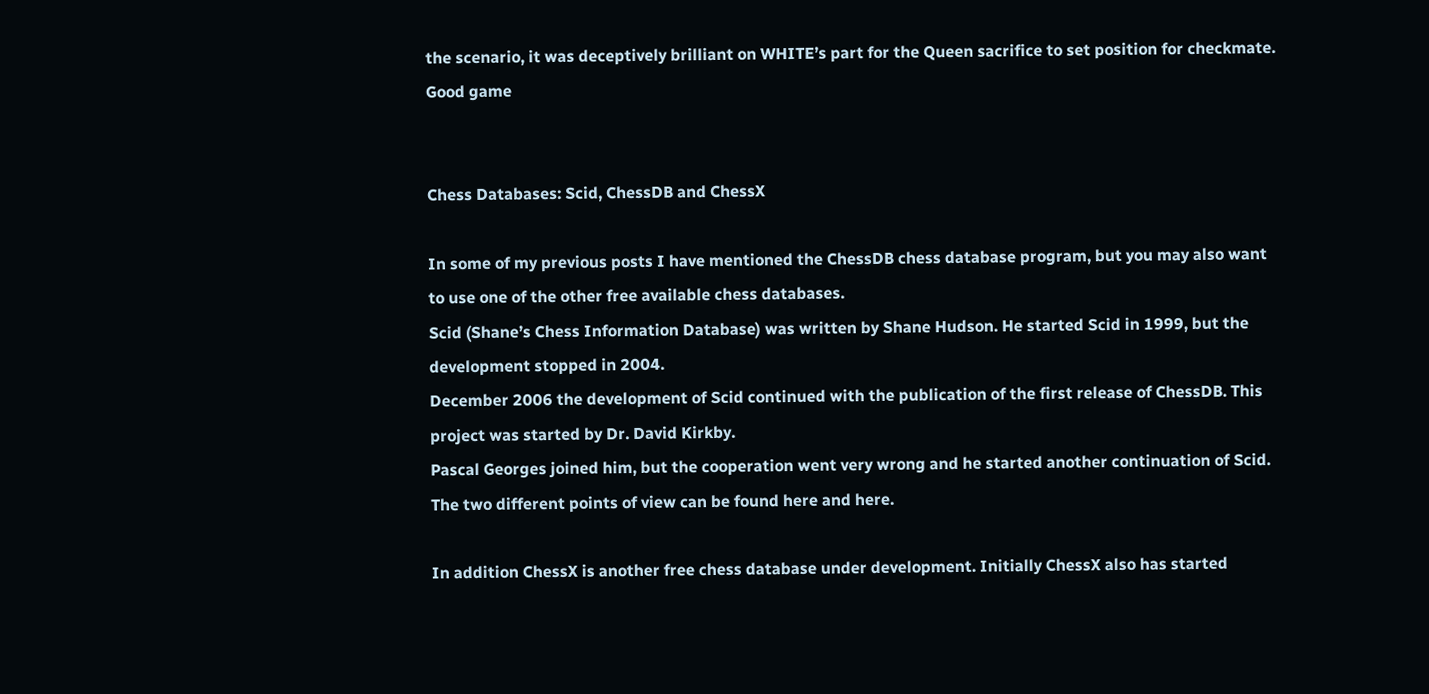the scenario, it was deceptively brilliant on WHITE’s part for the Queen sacrifice to set position for checkmate. Good game


Chess Databases: Scid, ChessDB and ChessX

In some of my previous posts I have mentioned the ChessDB chess database program, but you may also want to use one of the other free available chess databases.
Scid (Shane’s Chess Information Database) was written by Shane Hudson. He started Scid in 1999, but the development stopped in 2004.
December 2006 the development of Scid continued with the publication of the first release of ChessDB. This project was started by Dr. David Kirkby.
Pascal Georges joined him, but the cooperation went very wrong and he started another continuation of Scid. The two different points of view can be found here and here.

In addition ChessX is another free chess database under development. Initially ChessX also has started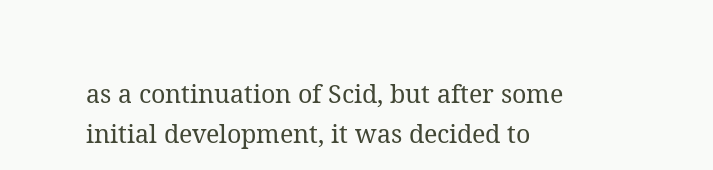as a continuation of Scid, but after some initial development, it was decided to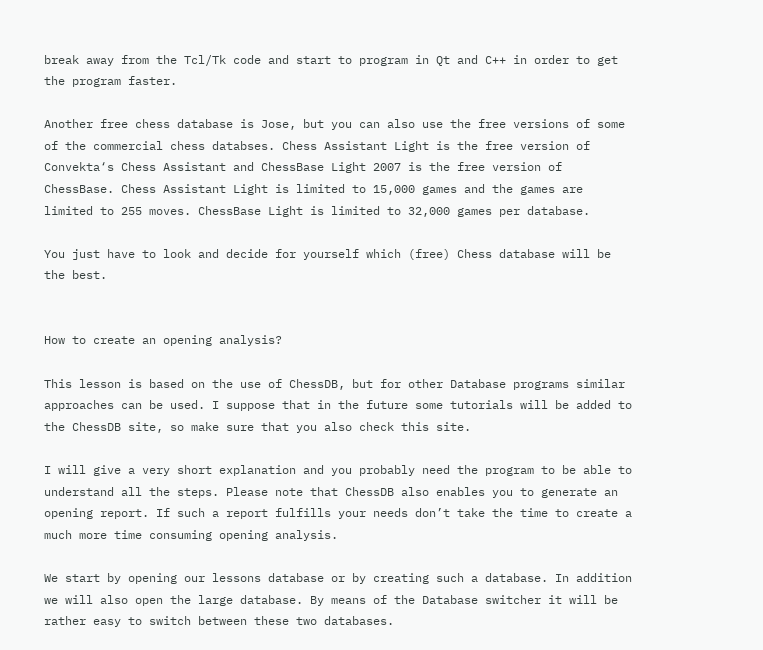break away from the Tcl/Tk code and start to program in Qt and C++ in order to get the program faster.

Another free chess database is Jose, but you can also use the free versions of some of the commercial chess databses. Chess Assistant Light is the free version of Convekta‘s Chess Assistant and ChessBase Light 2007 is the free version of ChessBase. Chess Assistant Light is limited to 15,000 games and the games are limited to 255 moves. ChessBase Light is limited to 32,000 games per database.

You just have to look and decide for yourself which (free) Chess database will be the best.


How to create an opening analysis?

This lesson is based on the use of ChessDB, but for other Database programs similar approaches can be used. I suppose that in the future some tutorials will be added to the ChessDB site, so make sure that you also check this site.

I will give a very short explanation and you probably need the program to be able to understand all the steps. Please note that ChessDB also enables you to generate an opening report. If such a report fulfills your needs don’t take the time to create a much more time consuming opening analysis.

We start by opening our lessons database or by creating such a database. In addition we will also open the large database. By means of the Database switcher it will be rather easy to switch between these two databases.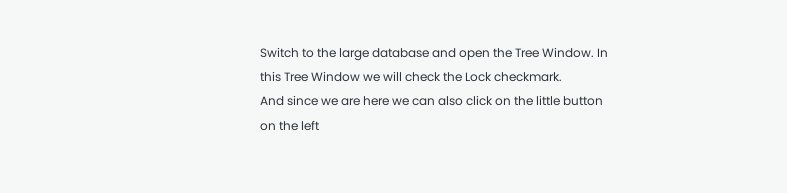Switch to the large database and open the Tree Window. In this Tree Window we will check the Lock checkmark.
And since we are here we can also click on the little button on the left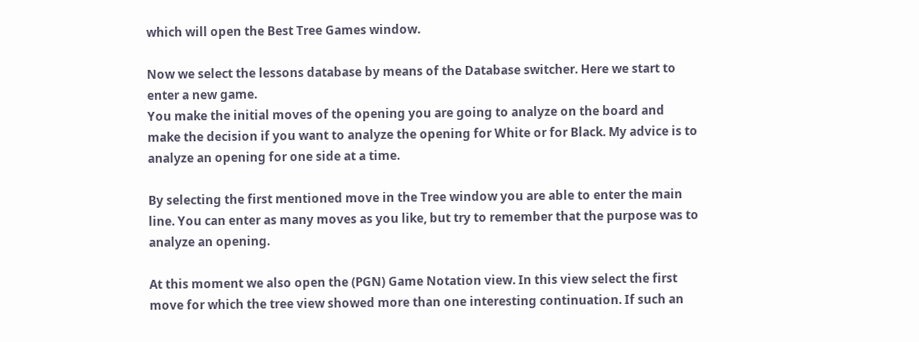which will open the Best Tree Games window.

Now we select the lessons database by means of the Database switcher. Here we start to enter a new game.
You make the initial moves of the opening you are going to analyze on the board and make the decision if you want to analyze the opening for White or for Black. My advice is to analyze an opening for one side at a time.

By selecting the first mentioned move in the Tree window you are able to enter the main line. You can enter as many moves as you like, but try to remember that the purpose was to analyze an opening.

At this moment we also open the (PGN) Game Notation view. In this view select the first move for which the tree view showed more than one interesting continuation. If such an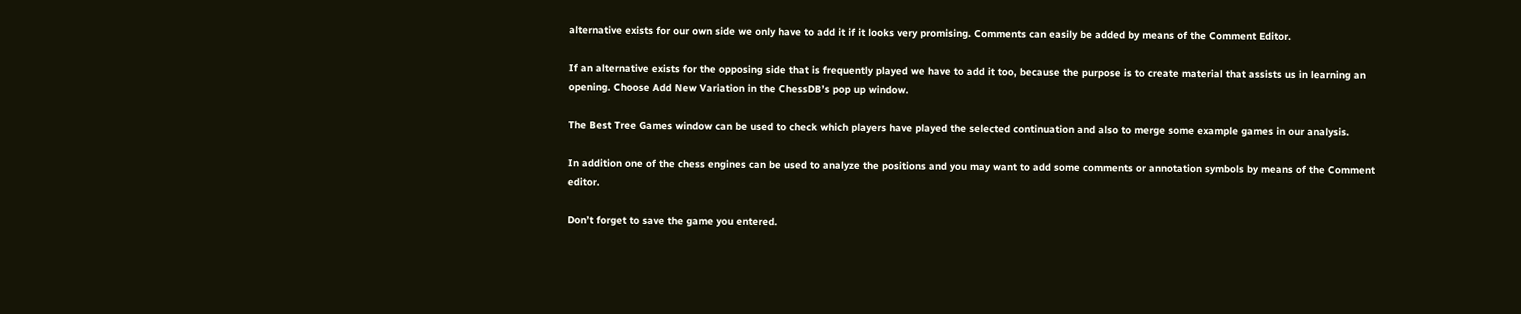alternative exists for our own side we only have to add it if it looks very promising. Comments can easily be added by means of the Comment Editor.

If an alternative exists for the opposing side that is frequently played we have to add it too, because the purpose is to create material that assists us in learning an opening. Choose Add New Variation in the ChessDB’s pop up window.

The Best Tree Games window can be used to check which players have played the selected continuation and also to merge some example games in our analysis.

In addition one of the chess engines can be used to analyze the positions and you may want to add some comments or annotation symbols by means of the Comment editor.

Don’t forget to save the game you entered.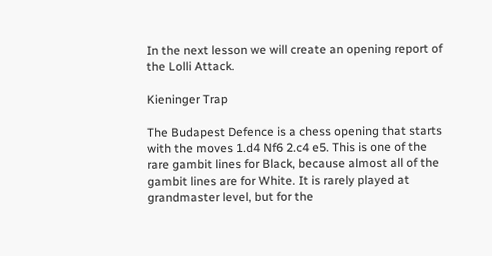In the next lesson we will create an opening report of the Lolli Attack.

Kieninger Trap

The Budapest Defence is a chess opening that starts with the moves 1.d4 Nf6 2.c4 e5. This is one of the rare gambit lines for Black, because almost all of the gambit lines are for White. It is rarely played at grandmaster level, but for the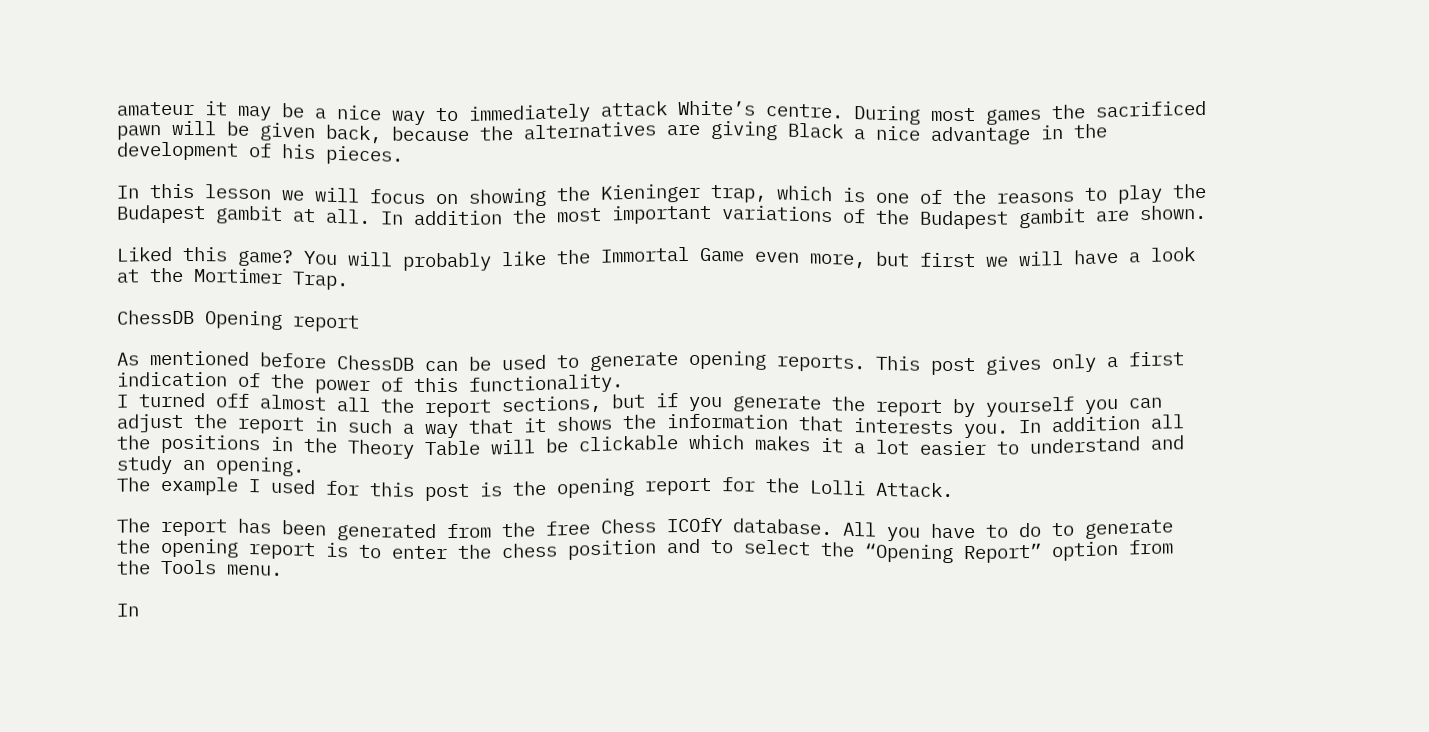amateur it may be a nice way to immediately attack White’s centre. During most games the sacrificed pawn will be given back, because the alternatives are giving Black a nice advantage in the development of his pieces.

In this lesson we will focus on showing the Kieninger trap, which is one of the reasons to play the Budapest gambit at all. In addition the most important variations of the Budapest gambit are shown.

Liked this game? You will probably like the Immortal Game even more, but first we will have a look at the Mortimer Trap.

ChessDB Opening report

As mentioned before ChessDB can be used to generate opening reports. This post gives only a first indication of the power of this functionality.
I turned off almost all the report sections, but if you generate the report by yourself you can adjust the report in such a way that it shows the information that interests you. In addition all the positions in the Theory Table will be clickable which makes it a lot easier to understand and study an opening.
The example I used for this post is the opening report for the Lolli Attack.

The report has been generated from the free Chess ICOfY database. All you have to do to generate the opening report is to enter the chess position and to select the “Opening Report” option from the Tools menu.

In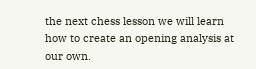the next chess lesson we will learn how to create an opening analysis at our own.